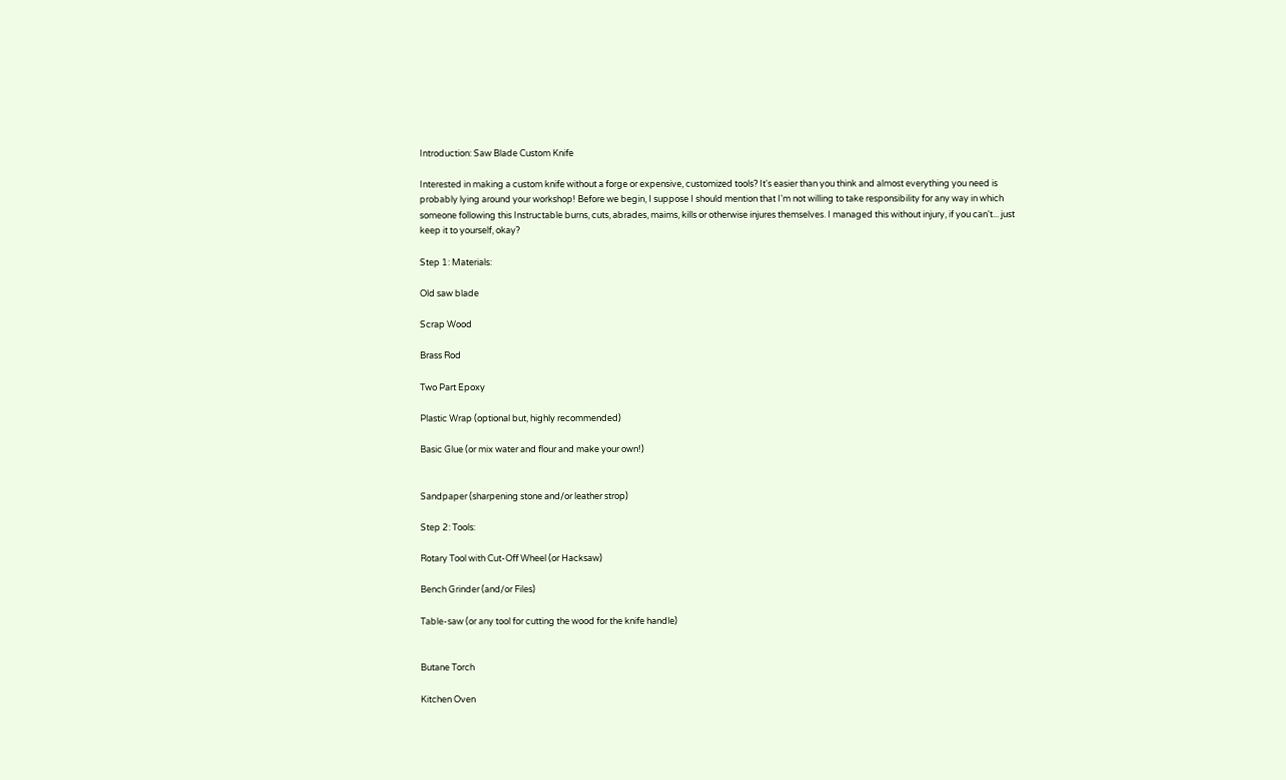Introduction: Saw Blade Custom Knife

Interested in making a custom knife without a forge or expensive, customized tools? It's easier than you think and almost everything you need is probably lying around your workshop! Before we begin, I suppose I should mention that I'm not willing to take responsibility for any way in which someone following this Instructable burns, cuts, abrades, maims, kills or otherwise injures themselves. I managed this without injury, if you can't... just keep it to yourself, okay?

Step 1: Materials:

Old saw blade

Scrap Wood

Brass Rod

Two Part Epoxy

Plastic Wrap (optional but, highly recommended)

Basic Glue (or mix water and flour and make your own!)


Sandpaper (sharpening stone and/or leather strop)

Step 2: Tools:

Rotary Tool with Cut-Off Wheel (or Hacksaw)

Bench Grinder (and/or Files)

Table-saw (or any tool for cutting the wood for the knife handle)


Butane Torch

Kitchen Oven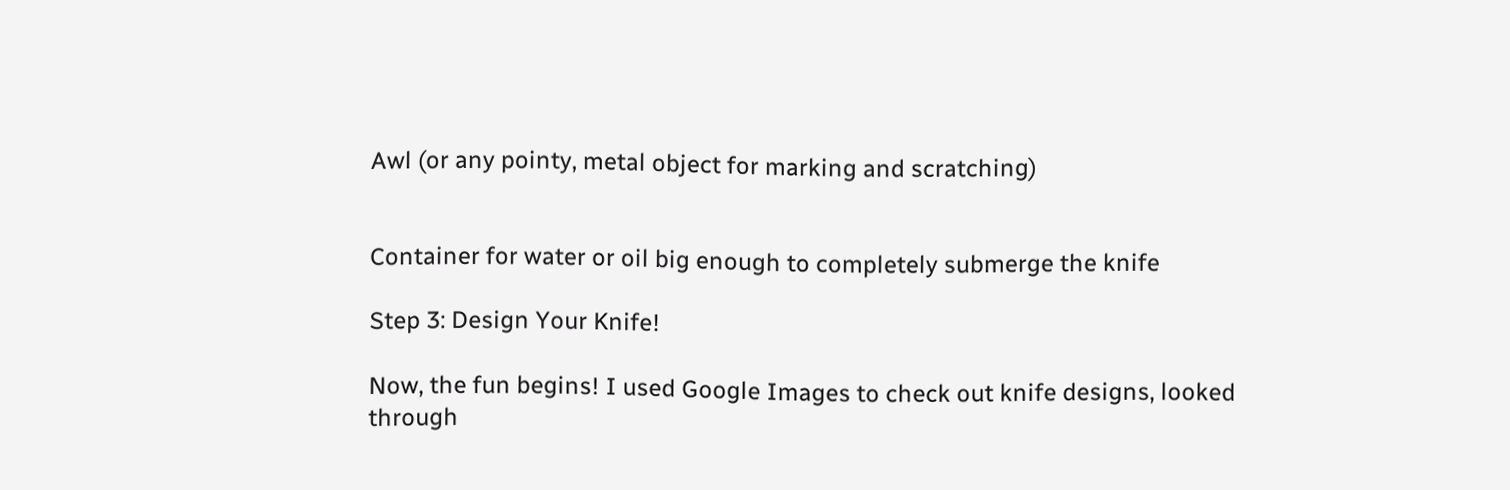Awl (or any pointy, metal object for marking and scratching)


Container for water or oil big enough to completely submerge the knife

Step 3: Design Your Knife!

Now, the fun begins! I used Google Images to check out knife designs, looked through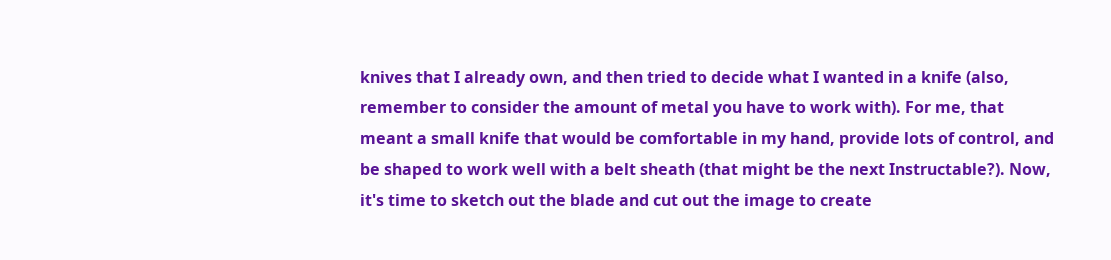knives that I already own, and then tried to decide what I wanted in a knife (also, remember to consider the amount of metal you have to work with). For me, that meant a small knife that would be comfortable in my hand, provide lots of control, and be shaped to work well with a belt sheath (that might be the next Instructable?). Now, it's time to sketch out the blade and cut out the image to create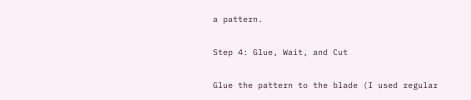a pattern.

Step 4: Glue, Wait, and Cut

Glue the pattern to the blade (I used regular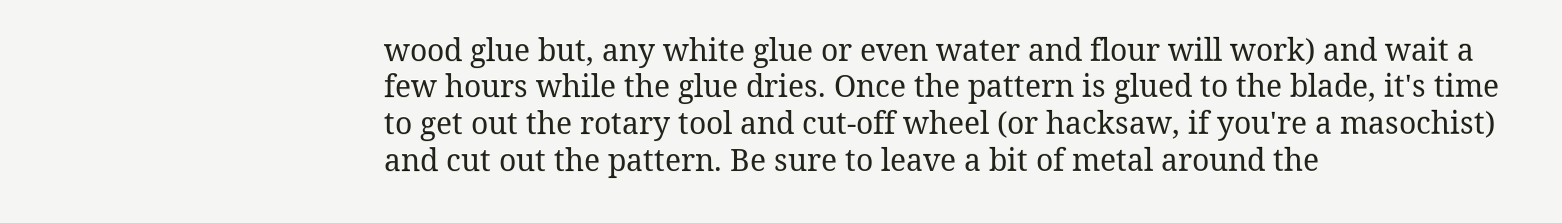wood glue but, any white glue or even water and flour will work) and wait a few hours while the glue dries. Once the pattern is glued to the blade, it's time to get out the rotary tool and cut-off wheel (or hacksaw, if you're a masochist) and cut out the pattern. Be sure to leave a bit of metal around the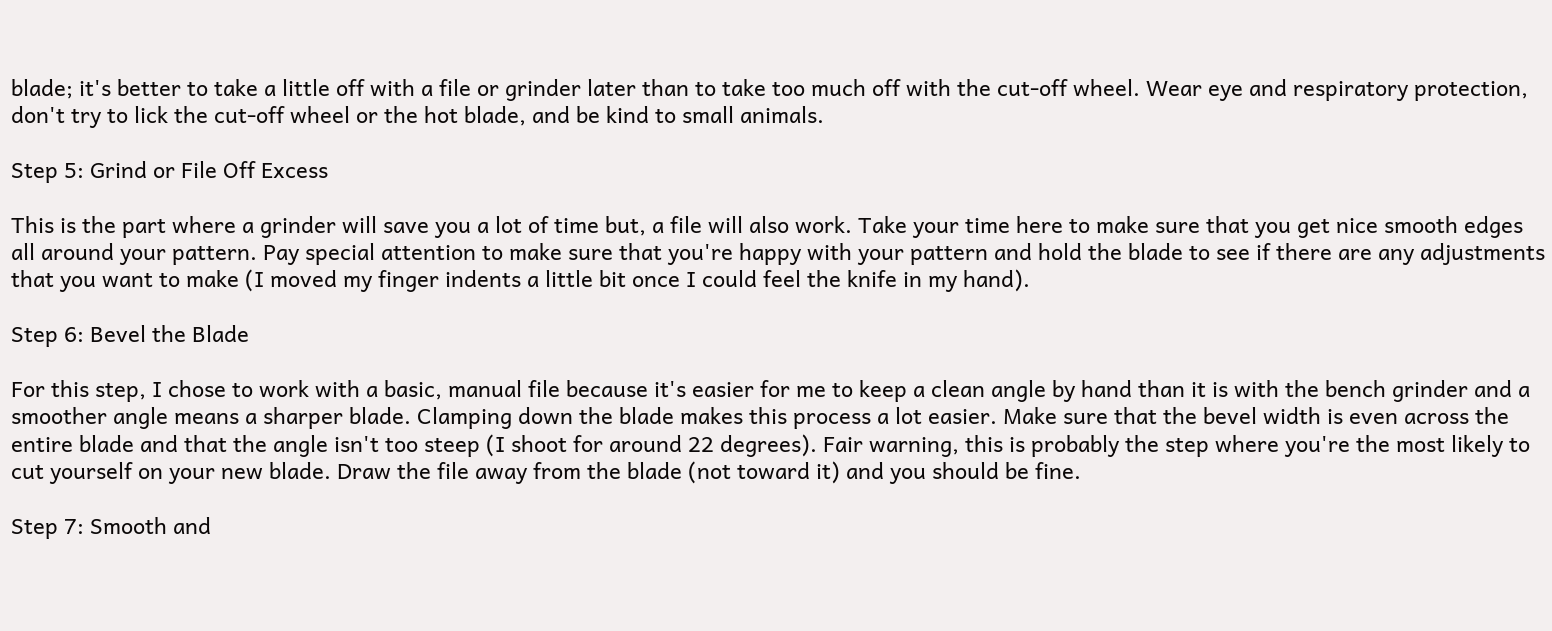blade; it's better to take a little off with a file or grinder later than to take too much off with the cut-off wheel. Wear eye and respiratory protection, don't try to lick the cut-off wheel or the hot blade, and be kind to small animals.

Step 5: Grind or File Off Excess

This is the part where a grinder will save you a lot of time but, a file will also work. Take your time here to make sure that you get nice smooth edges all around your pattern. Pay special attention to make sure that you're happy with your pattern and hold the blade to see if there are any adjustments that you want to make (I moved my finger indents a little bit once I could feel the knife in my hand).

Step 6: Bevel the Blade

For this step, I chose to work with a basic, manual file because it's easier for me to keep a clean angle by hand than it is with the bench grinder and a smoother angle means a sharper blade. Clamping down the blade makes this process a lot easier. Make sure that the bevel width is even across the entire blade and that the angle isn't too steep (I shoot for around 22 degrees). Fair warning, this is probably the step where you're the most likely to cut yourself on your new blade. Draw the file away from the blade (not toward it) and you should be fine.

Step 7: Smooth and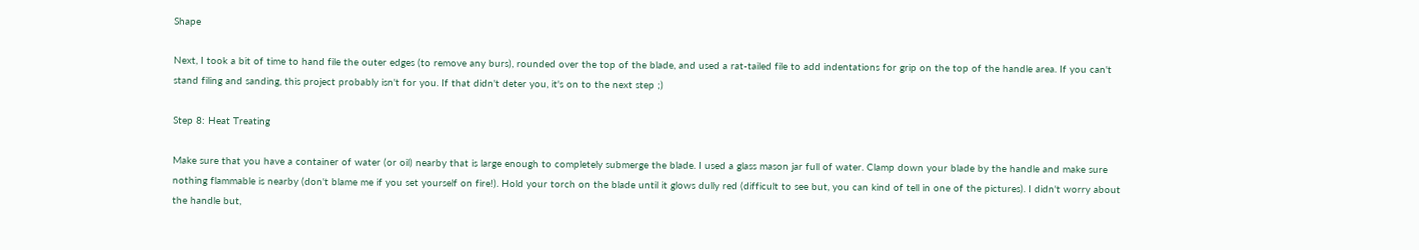Shape

Next, I took a bit of time to hand file the outer edges (to remove any burs), rounded over the top of the blade, and used a rat-tailed file to add indentations for grip on the top of the handle area. If you can't stand filing and sanding, this project probably isn't for you. If that didn't deter you, it's on to the next step ;)

Step 8: Heat Treating

Make sure that you have a container of water (or oil) nearby that is large enough to completely submerge the blade. I used a glass mason jar full of water. Clamp down your blade by the handle and make sure nothing flammable is nearby (don't blame me if you set yourself on fire!). Hold your torch on the blade until it glows dully red (difficult to see but, you can kind of tell in one of the pictures). I didn't worry about the handle but,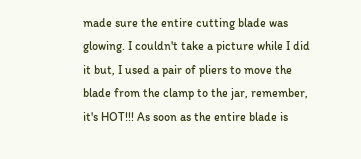made sure the entire cutting blade was glowing. I couldn't take a picture while I did it but, I used a pair of pliers to move the blade from the clamp to the jar, remember, it's HOT!!! As soon as the entire blade is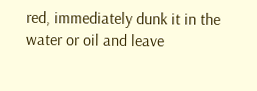red, immediately dunk it in the water or oil and leave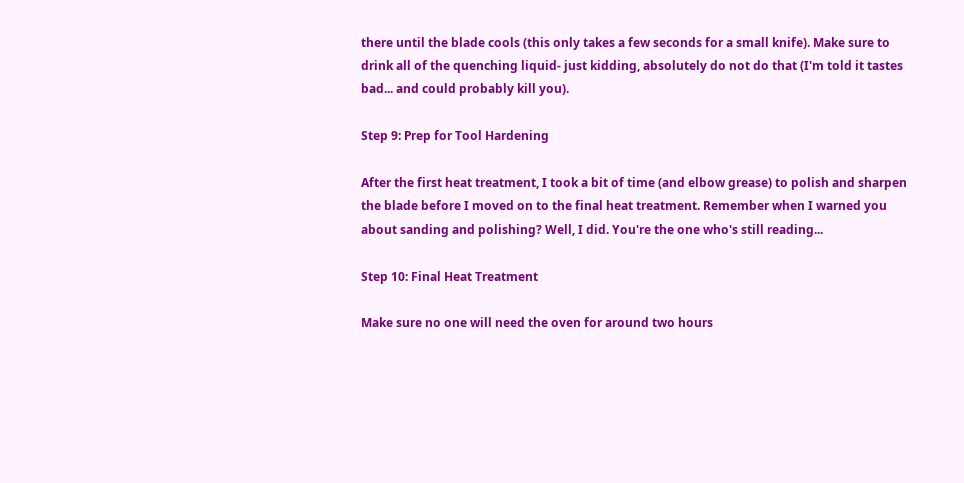there until the blade cools (this only takes a few seconds for a small knife). Make sure to drink all of the quenching liquid- just kidding, absolutely do not do that (I'm told it tastes bad... and could probably kill you).

Step 9: Prep for Tool Hardening

After the first heat treatment, I took a bit of time (and elbow grease) to polish and sharpen the blade before I moved on to the final heat treatment. Remember when I warned you about sanding and polishing? Well, I did. You're the one who's still reading...

Step 10: Final Heat Treatment

Make sure no one will need the oven for around two hours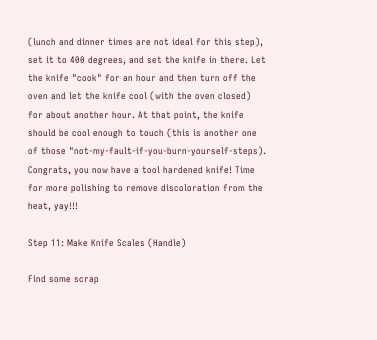(lunch and dinner times are not ideal for this step), set it to 400 degrees, and set the knife in there. Let the knife "cook" for an hour and then turn off the oven and let the knife cool (with the oven closed) for about another hour. At that point, the knife should be cool enough to touch (this is another one of those "not-my-fault-if-you-burn-yourself-steps). Congrats, you now have a tool hardened knife! Time for more polishing to remove discoloration from the heat, yay!!!

Step 11: Make Knife Scales (Handle)

Find some scrap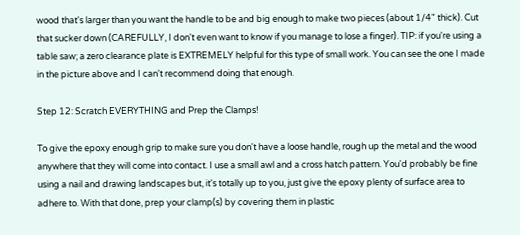wood that's larger than you want the handle to be and big enough to make two pieces (about 1/4" thick). Cut that sucker down (CAREFULLY, I don't even want to know if you manage to lose a finger). TIP: if you're using a table saw; a zero clearance plate is EXTREMELY helpful for this type of small work. You can see the one I made in the picture above and I can't recommend doing that enough.

Step 12: Scratch EVERYTHING and Prep the Clamps!

To give the epoxy enough grip to make sure you don't have a loose handle, rough up the metal and the wood anywhere that they will come into contact. I use a small awl and a cross hatch pattern. You'd probably be fine using a nail and drawing landscapes but, it's totally up to you, just give the epoxy plenty of surface area to adhere to. With that done, prep your clamp(s) by covering them in plastic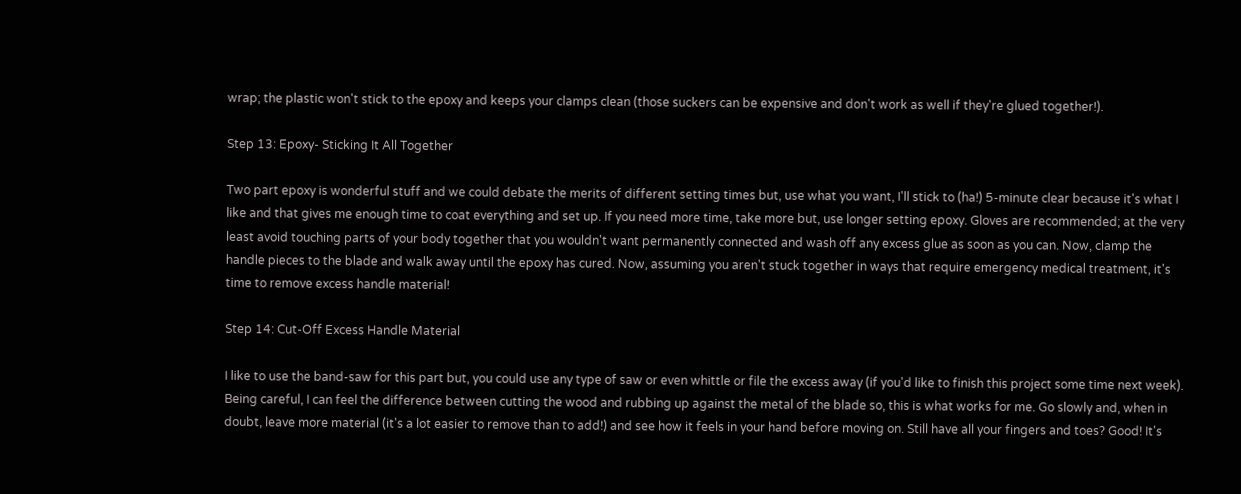wrap; the plastic won't stick to the epoxy and keeps your clamps clean (those suckers can be expensive and don't work as well if they're glued together!).

Step 13: Epoxy- Sticking It All Together

Two part epoxy is wonderful stuff and we could debate the merits of different setting times but, use what you want, I'll stick to (ha!) 5-minute clear because it's what I like and that gives me enough time to coat everything and set up. If you need more time, take more but, use longer setting epoxy. Gloves are recommended; at the very least avoid touching parts of your body together that you wouldn't want permanently connected and wash off any excess glue as soon as you can. Now, clamp the handle pieces to the blade and walk away until the epoxy has cured. Now, assuming you aren't stuck together in ways that require emergency medical treatment, it's time to remove excess handle material!

Step 14: Cut-Off Excess Handle Material

I like to use the band-saw for this part but, you could use any type of saw or even whittle or file the excess away (if you'd like to finish this project some time next week). Being careful, I can feel the difference between cutting the wood and rubbing up against the metal of the blade so, this is what works for me. Go slowly and, when in doubt, leave more material (it's a lot easier to remove than to add!) and see how it feels in your hand before moving on. Still have all your fingers and toes? Good! It's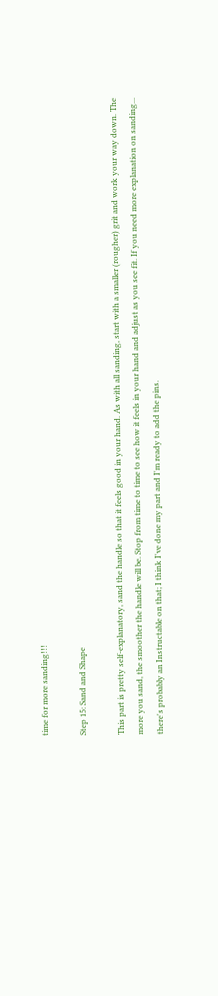time for more sanding!!!

Step 15: Sand and Shape

This part is pretty self-explanatory, sand the handle so that it feels good in your hand. As with all sanding, start with a smaller (rougher) grit and work your way down. The more you sand, the smoother the handle will be. Stop from time to time to see how it feels in your hand and adjust as you see fit. If you need more explanation on sanding... there's probably an Instructable on that; I think I've done my part and I'm ready to add the pins.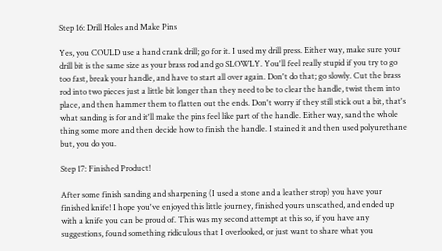Step 16: Drill Holes and Make Pins

Yes, you COULD use a hand crank drill; go for it. I used my drill press. Either way, make sure your drill bit is the same size as your brass rod and go SLOWLY. You'll feel really stupid if you try to go too fast, break your handle, and have to start all over again. Don't do that; go slowly. Cut the brass rod into two pieces just a little bit longer than they need to be to clear the handle, twist them into place, and then hammer them to flatten out the ends. Don't worry if they still stick out a bit, that's what sanding is for and it'll make the pins feel like part of the handle. Either way, sand the whole thing some more and then decide how to finish the handle. I stained it and then used polyurethane but, you do you.

Step 17: Finished Product!

After some finish sanding and sharpening (I used a stone and a leather strop) you have your finished knife! I hope you've enjoyed this little journey, finished yours unscathed, and ended up with a knife you can be proud of. This was my second attempt at this so, if you have any suggestions, found something ridiculous that I overlooked, or just want to share what you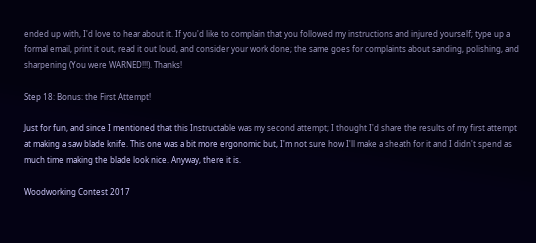ended up with, I'd love to hear about it. If you'd like to complain that you followed my instructions and injured yourself; type up a formal email, print it out, read it out loud, and consider your work done; the same goes for complaints about sanding, polishing, and sharpening (You were WARNED!!!). Thanks!

Step 18: Bonus: the First Attempt!

Just for fun, and since I mentioned that this Instructable was my second attempt; I thought I'd share the results of my first attempt at making a saw blade knife. This one was a bit more ergonomic but, I'm not sure how I'll make a sheath for it and I didn't spend as much time making the blade look nice. Anyway, there it is.

Woodworking Contest 2017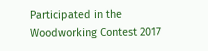Participated in the
Woodworking Contest 2017